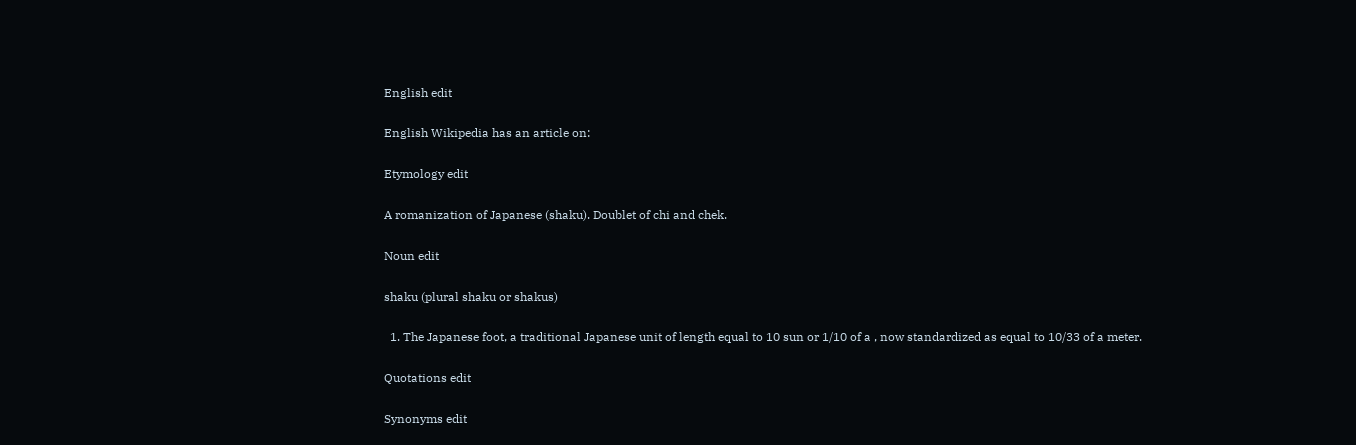English edit

English Wikipedia has an article on:

Etymology edit

A romanization of Japanese (shaku). Doublet of chi and chek.

Noun edit

shaku (plural shaku or shakus)

  1. The Japanese foot, a traditional Japanese unit of length equal to 10 sun or 1/10 of a , now standardized as equal to 10/33 of a meter.

Quotations edit

Synonyms edit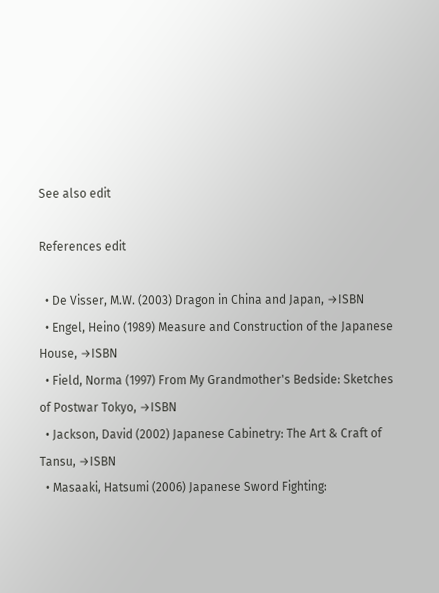See also edit

References edit

  • De Visser, M.W. (2003) Dragon in China and Japan, →ISBN
  • Engel, Heino (1989) Measure and Construction of the Japanese House, →ISBN
  • Field, Norma (1997) From My Grandmother's Bedside: Sketches of Postwar Tokyo, →ISBN
  • Jackson, David (2002) Japanese Cabinetry: The Art & Craft of Tansu, →ISBN
  • Masaaki, Hatsumi (2006) Japanese Sword Fighting: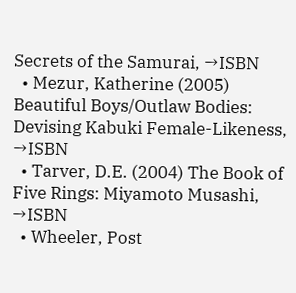Secrets of the Samurai, →ISBN
  • Mezur, Katherine (2005) Beautiful Boys/Outlaw Bodies: Devising Kabuki Female-Likeness, →ISBN
  • Tarver, D.E. (2004) The Book of Five Rings: Miyamoto Musashi, →ISBN
  • Wheeler, Post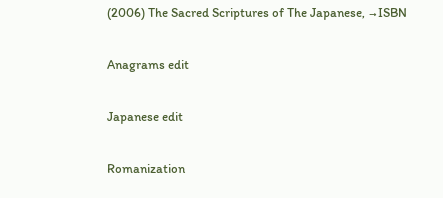(2006) The Sacred Scriptures of The Japanese, →ISBN

Anagrams edit

Japanese edit

Romanization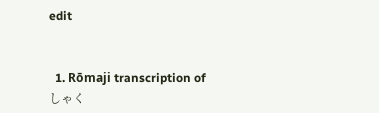edit


  1. Rōmaji transcription of しゃく